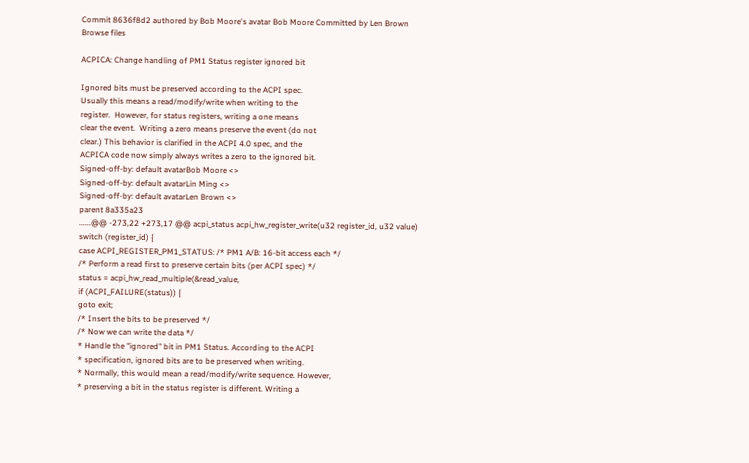Commit 8636f8d2 authored by Bob Moore's avatar Bob Moore Committed by Len Brown
Browse files

ACPICA: Change handling of PM1 Status register ignored bit

Ignored bits must be preserved according to the ACPI spec.
Usually this means a read/modify/write when writing to the
register.  However, for status registers, writing a one means
clear the event.  Writing a zero means preserve the event (do not
clear.) This behavior is clarified in the ACPI 4.0 spec, and the
ACPICA code now simply always writes a zero to the ignored bit.
Signed-off-by: default avatarBob Moore <>
Signed-off-by: default avatarLin Ming <>
Signed-off-by: default avatarLen Brown <>
parent 8a335a23
......@@ -273,22 +273,17 @@ acpi_status acpi_hw_register_write(u32 register_id, u32 value)
switch (register_id) {
case ACPI_REGISTER_PM1_STATUS: /* PM1 A/B: 16-bit access each */
/* Perform a read first to preserve certain bits (per ACPI spec) */
status = acpi_hw_read_multiple(&read_value,
if (ACPI_FAILURE(status)) {
goto exit;
/* Insert the bits to be preserved */
/* Now we can write the data */
* Handle the "ignored" bit in PM1 Status. According to the ACPI
* specification, ignored bits are to be preserved when writing.
* Normally, this would mean a read/modify/write sequence. However,
* preserving a bit in the status register is different. Writing a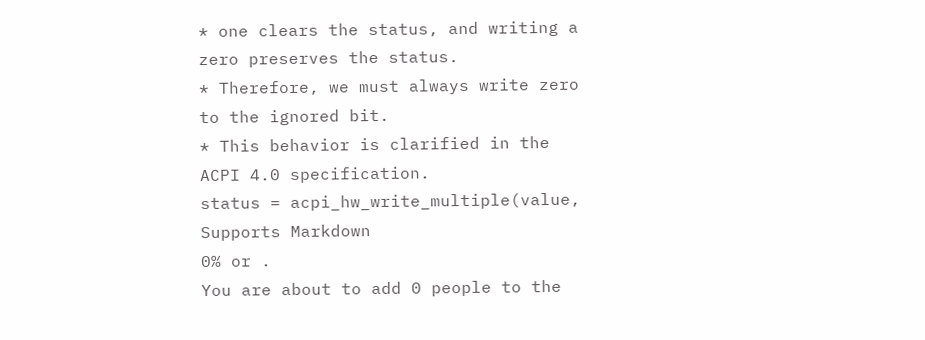* one clears the status, and writing a zero preserves the status.
* Therefore, we must always write zero to the ignored bit.
* This behavior is clarified in the ACPI 4.0 specification.
status = acpi_hw_write_multiple(value,
Supports Markdown
0% or .
You are about to add 0 people to the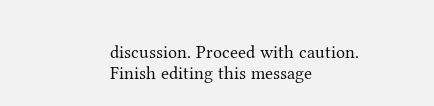discussion. Proceed with caution.
Finish editing this message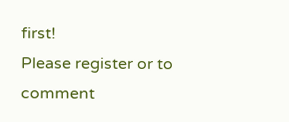first!
Please register or to comment